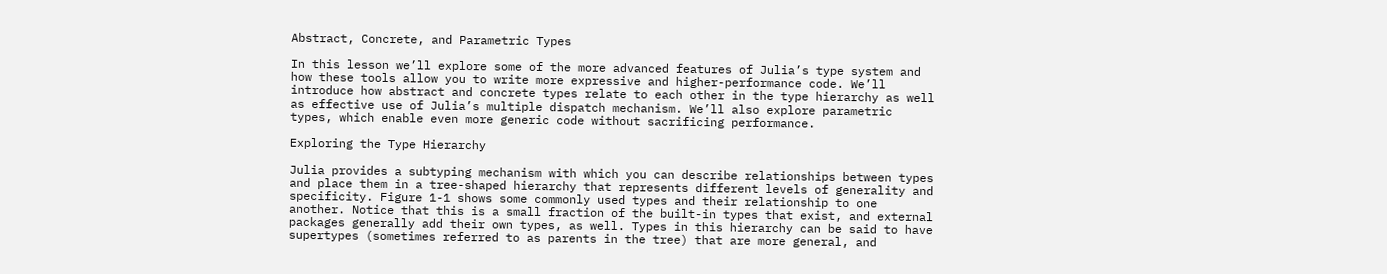Abstract, Concrete, and Parametric Types

In this lesson we’ll explore some of the more advanced features of Julia’s type system and how these tools allow you to write more expressive and higher-performance code. We’ll introduce how abstract and concrete types relate to each other in the type hierarchy as well as effective use of Julia’s multiple dispatch mechanism. We’ll also explore parametric types, which enable even more generic code without sacrificing performance.

Exploring the Type Hierarchy

Julia provides a subtyping mechanism with which you can describe relationships between types and place them in a tree-shaped hierarchy that represents different levels of generality and specificity. Figure 1-1 shows some commonly used types and their relationship to one another. Notice that this is a small fraction of the built-in types that exist, and external packages generally add their own types, as well. Types in this hierarchy can be said to have supertypes (sometimes referred to as parents in the tree) that are more general, and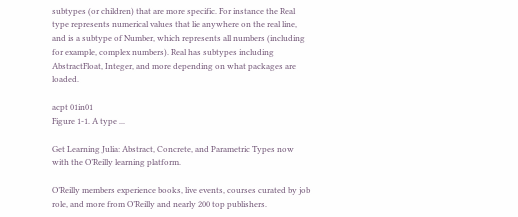subtypes (or children) that are more specific. For instance the Real type represents numerical values that lie anywhere on the real line, and is a subtype of Number, which represents all numbers (including for example, complex numbers). Real has subtypes including AbstractFloat, Integer, and more depending on what packages are loaded.

acpt 01in01
Figure 1-1. A type ...

Get Learning Julia: Abstract, Concrete, and Parametric Types now with the O’Reilly learning platform.

O’Reilly members experience books, live events, courses curated by job role, and more from O’Reilly and nearly 200 top publishers.